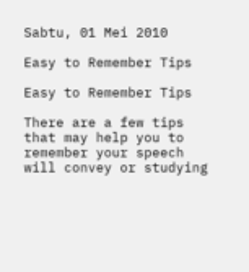Sabtu, 01 Mei 2010

Easy to Remember Tips

Easy to Remember Tips

There are a few tips that may help you to remember your speech will convey or studying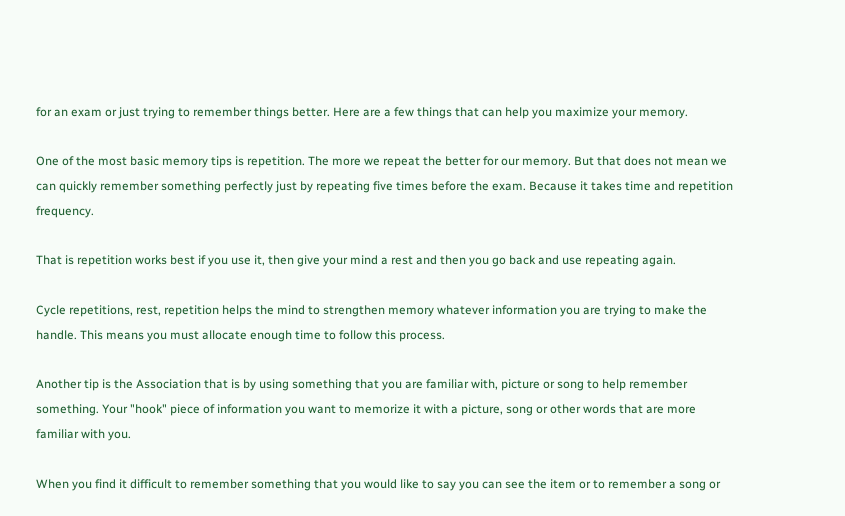for an exam or just trying to remember things better. Here are a few things that can help you maximize your memory.

One of the most basic memory tips is repetition. The more we repeat the better for our memory. But that does not mean we can quickly remember something perfectly just by repeating five times before the exam. Because it takes time and repetition frequency.

That is repetition works best if you use it, then give your mind a rest and then you go back and use repeating again.

Cycle repetitions, rest, repetition helps the mind to strengthen memory whatever information you are trying to make the handle. This means you must allocate enough time to follow this process.

Another tip is the Association that is by using something that you are familiar with, picture or song to help remember something. Your "hook" piece of information you want to memorize it with a picture, song or other words that are more familiar with you.

When you find it difficult to remember something that you would like to say you can see the item or to remember a song or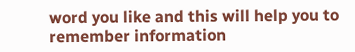word you like and this will help you to remember information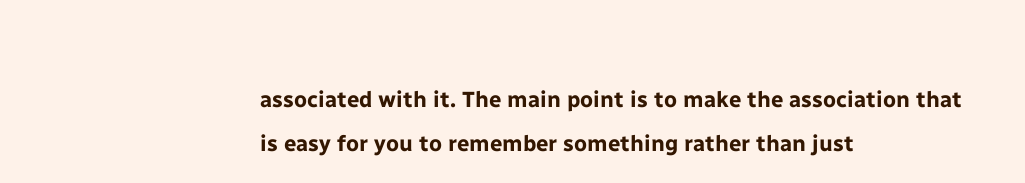associated with it. The main point is to make the association that is easy for you to remember something rather than just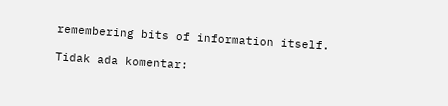remembering bits of information itself.

Tidak ada komentar: